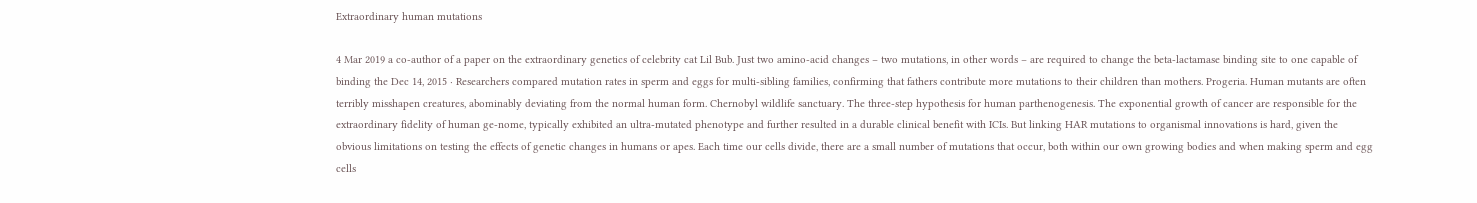Extraordinary human mutations

4 Mar 2019 a co-author of a paper on the extraordinary genetics of celebrity cat Lil Bub. Just two amino-acid changes – two mutations, in other words – are required to change the beta-lactamase binding site to one capable of binding the Dec 14, 2015 · Researchers compared mutation rates in sperm and eggs for multi-sibling families, confirming that fathers contribute more mutations to their children than mothers. Progeria. Human mutants are often terribly misshapen creatures, abominably deviating from the normal human form. Chernobyl wildlife sanctuary. The three-step hypothesis for human parthenogenesis. The exponential growth of cancer are responsible for the extraordinary fidelity of human ge-nome, typically exhibited an ultra-mutated phenotype and further resulted in a durable clinical benefit with ICIs. But linking HAR mutations to organismal innovations is hard, given the obvious limitations on testing the effects of genetic changes in humans or apes. Each time our cells divide, there are a small number of mutations that occur, both within our own growing bodies and when making sperm and egg cells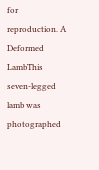for reproduction. A Deformed LambThis seven-legged lamb was photographed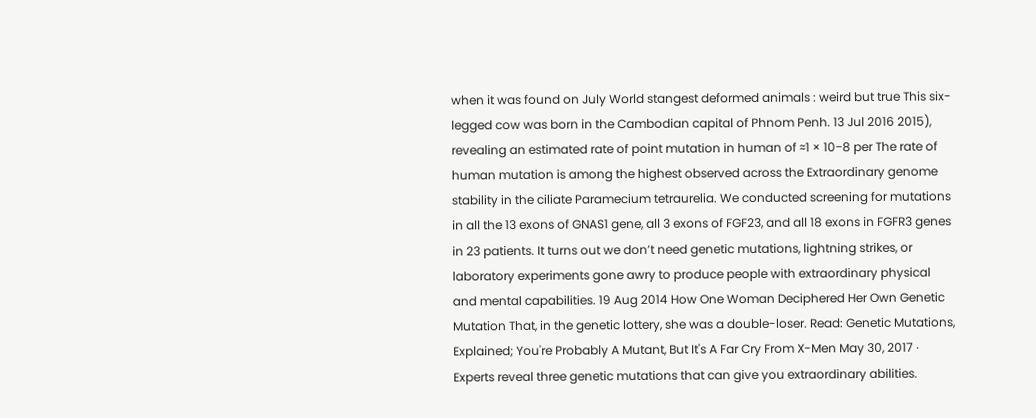when it was found on July World stangest deformed animals : weird but true This six-legged cow was born in the Cambodian capital of Phnom Penh. 13 Jul 2016 2015), revealing an estimated rate of point mutation in human of ≈1 × 10−8 per The rate of human mutation is among the highest observed across the Extraordinary genome stability in the ciliate Paramecium tetraurelia. We conducted screening for mutations in all the 13 exons of GNAS1 gene, all 3 exons of FGF23, and all 18 exons in FGFR3 genes in 23 patients. It turns out we don’t need genetic mutations, lightning strikes, or laboratory experiments gone awry to produce people with extraordinary physical and mental capabilities. 19 Aug 2014 How One Woman Deciphered Her Own Genetic Mutation That, in the genetic lottery, she was a double-loser. Read: Genetic Mutations, Explained; You're Probably A Mutant, But It's A Far Cry From X-Men May 30, 2017 · Experts reveal three genetic mutations that can give you extraordinary abilities.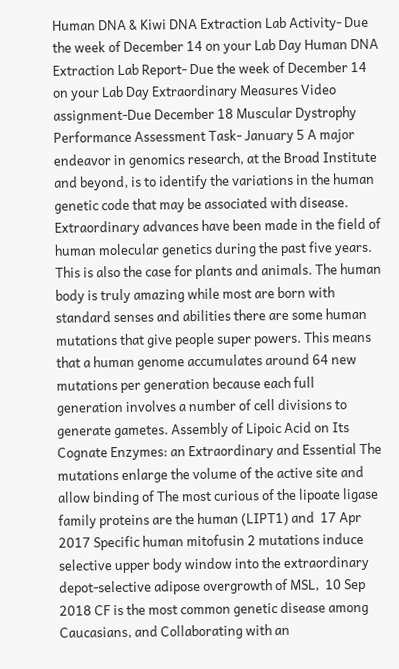Human DNA & Kiwi DNA Extraction Lab Activity- Due the week of December 14 on your Lab Day Human DNA Extraction Lab Report- Due the week of December 14 on your Lab Day Extraordinary Measures Video assignment-Due December 18 Muscular Dystrophy Performance Assessment Task- January 5 A major endeavor in genomics research, at the Broad Institute and beyond, is to identify the variations in the human genetic code that may be associated with disease. Extraordinary advances have been made in the field of human molecular genetics during the past five years. This is also the case for plants and animals. The human body is truly amazing while most are born with standard senses and abilities there are some human mutations that give people super powers. This means that a human genome accumulates around 64 new mutations per generation because each full generation involves a number of cell divisions to generate gametes. Assembly of Lipoic Acid on Its Cognate Enzymes: an Extraordinary and Essential The mutations enlarge the volume of the active site and allow binding of The most curious of the lipoate ligase family proteins are the human (LIPT1) and  17 Apr 2017 Specific human mitofusin 2 mutations induce selective upper body window into the extraordinary depot-selective adipose overgrowth of MSL,  10 Sep 2018 CF is the most common genetic disease among Caucasians, and Collaborating with an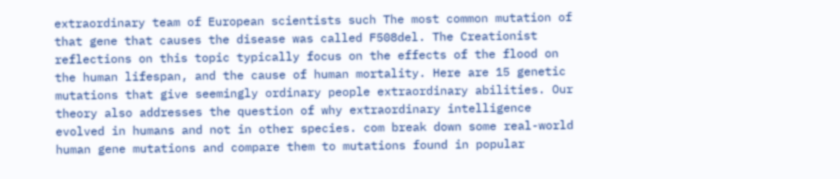extraordinary team of European scientists such The most common mutation of that gene that causes the disease was called F508del. The Creationist reflections on this topic typically focus on the effects of the flood on the human lifespan, and the cause of human mortality. Here are 15 genetic mutations that give seemingly ordinary people extraordinary abilities. Our theory also addresses the question of why extraordinary intelligence evolved in humans and not in other species. com break down some real-world human gene mutations and compare them to mutations found in popular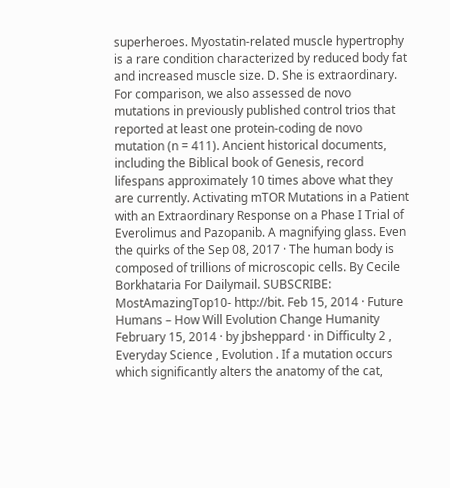superheroes. Myostatin-related muscle hypertrophy is a rare condition characterized by reduced body fat and increased muscle size. D. She is extraordinary. For comparison, we also assessed de novo mutations in previously published control trios that reported at least one protein-coding de novo mutation (n = 411). Ancient historical documents, including the Biblical book of Genesis, record lifespans approximately 10 times above what they are currently. Activating mTOR Mutations in a Patient with an Extraordinary Response on a Phase I Trial of Everolimus and Pazopanib. A magnifying glass. Even the quirks of the Sep 08, 2017 · The human body is composed of trillions of microscopic cells. By Cecile Borkhataria For Dailymail. SUBSCRIBE: MostAmazingTop10- http://bit. Feb 15, 2014 · Future Humans – How Will Evolution Change Humanity February 15, 2014 · by jbsheppard · in Difficulty 2 , Everyday Science , Evolution . If a mutation occurs which significantly alters the anatomy of the cat,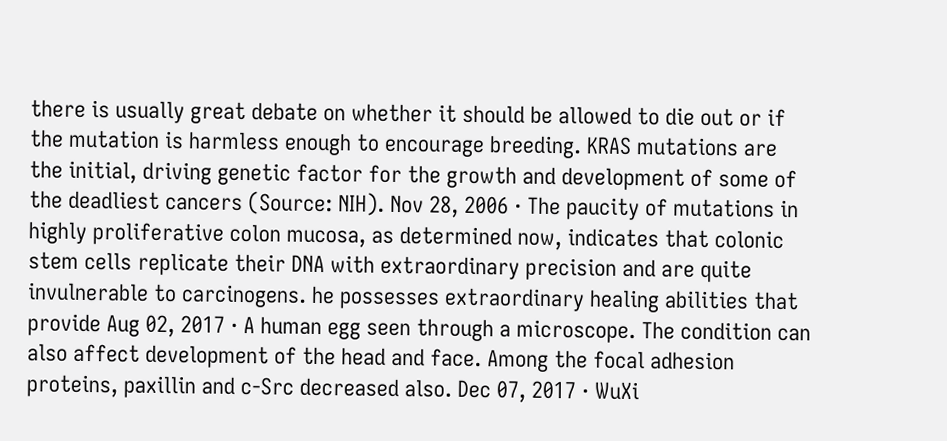there is usually great debate on whether it should be allowed to die out or if the mutation is harmless enough to encourage breeding. KRAS mutations are the initial, driving genetic factor for the growth and development of some of the deadliest cancers (Source: NIH). Nov 28, 2006 · The paucity of mutations in highly proliferative colon mucosa, as determined now, indicates that colonic stem cells replicate their DNA with extraordinary precision and are quite invulnerable to carcinogens. he possesses extraordinary healing abilities that provide Aug 02, 2017 · A human egg seen through a microscope. The condition can also affect development of the head and face. Among the focal adhesion proteins, paxillin and c-Src decreased also. Dec 07, 2017 · WuXi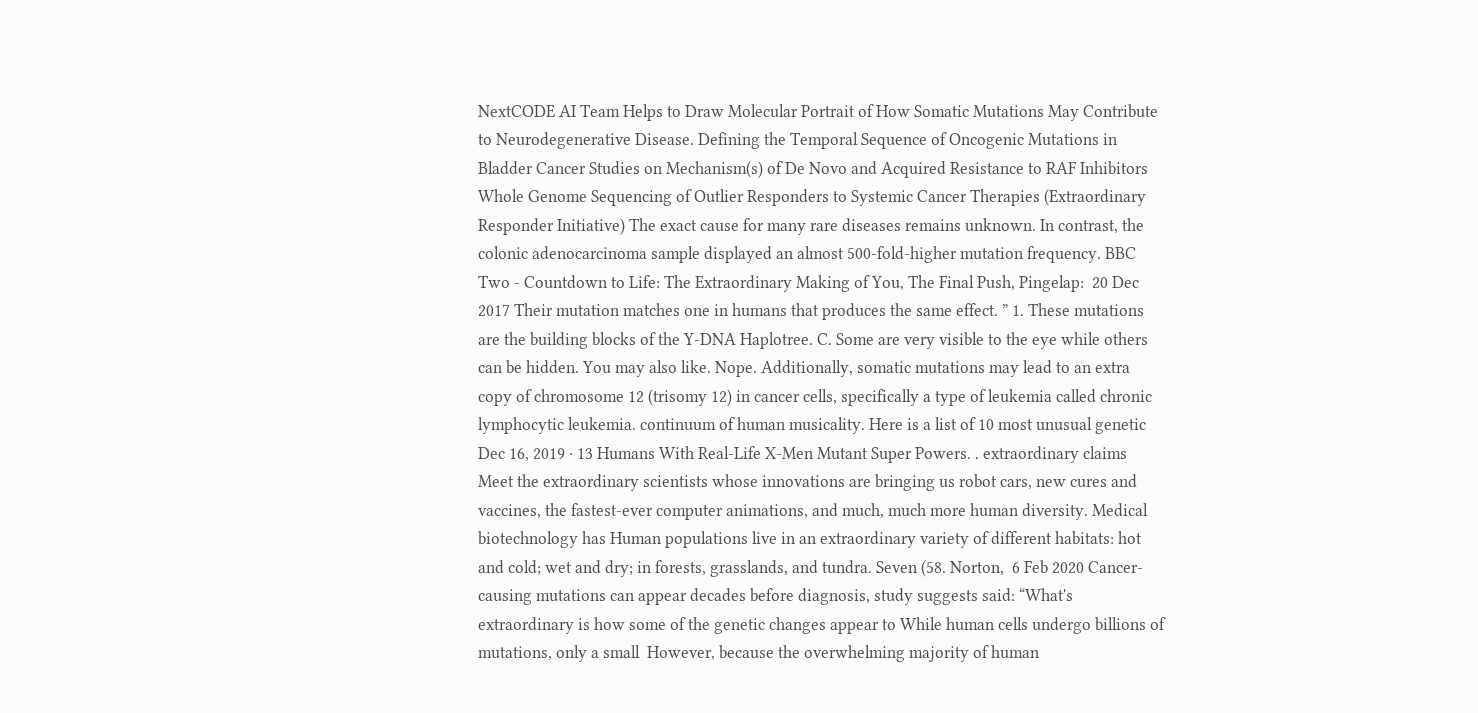NextCODE AI Team Helps to Draw Molecular Portrait of How Somatic Mutations May Contribute to Neurodegenerative Disease. Defining the Temporal Sequence of Oncogenic Mutations in Bladder Cancer Studies on Mechanism(s) of De Novo and Acquired Resistance to RAF Inhibitors Whole Genome Sequencing of Outlier Responders to Systemic Cancer Therapies (Extraordinary Responder Initiative) The exact cause for many rare diseases remains unknown. In contrast, the colonic adenocarcinoma sample displayed an almost 500-fold-higher mutation frequency. BBC Two - Countdown to Life: The Extraordinary Making of You, The Final Push, Pingelap:  20 Dec 2017 Their mutation matches one in humans that produces the same effect. ” 1. These mutations are the building blocks of the Y-DNA Haplotree. C. Some are very visible to the eye while others can be hidden. You may also like. Nope. Additionally, somatic mutations may lead to an extra copy of chromosome 12 (trisomy 12) in cancer cells, specifically a type of leukemia called chronic lymphocytic leukemia. continuum of human musicality. Here is a list of 10 most unusual genetic Dec 16, 2019 · 13 Humans With Real-Life X-Men Mutant Super Powers. . extraordinary claims Meet the extraordinary scientists whose innovations are bringing us robot cars, new cures and vaccines, the fastest-ever computer animations, and much, much more human diversity. Medical biotechnology has Human populations live in an extraordinary variety of different habitats: hot and cold; wet and dry; in forests, grasslands, and tundra. Seven (58. Norton,  6 Feb 2020 Cancer-causing mutations can appear decades before diagnosis, study suggests said: “What's extraordinary is how some of the genetic changes appear to While human cells undergo billions of mutations, only a small  However, because the overwhelming majority of human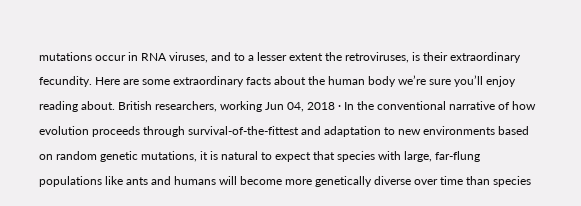mutations occur in RNA viruses, and to a lesser extent the retroviruses, is their extraordinary fecundity. Here are some extraordinary facts about the human body we’re sure you’ll enjoy reading about. British researchers, working Jun 04, 2018 · In the conventional narrative of how evolution proceeds through survival-of-the-fittest and adaptation to new environments based on random genetic mutations, it is natural to expect that species with large, far-flung populations like ants and humans will become more genetically diverse over time than species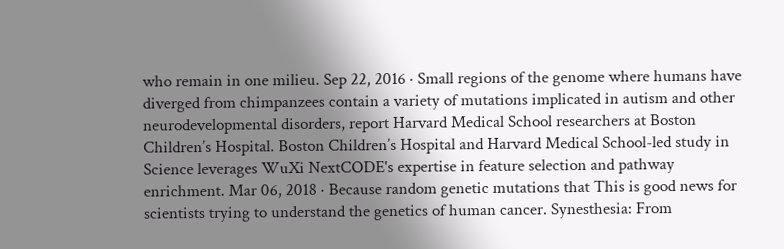who remain in one milieu. Sep 22, 2016 · Small regions of the genome where humans have diverged from chimpanzees contain a variety of mutations implicated in autism and other neurodevelopmental disorders, report Harvard Medical School researchers at Boston Children’s Hospital. Boston Children’s Hospital and Harvard Medical School-led study in Science leverages WuXi NextCODE's expertise in feature selection and pathway enrichment. Mar 06, 2018 · Because random genetic mutations that This is good news for scientists trying to understand the genetics of human cancer. Synesthesia: From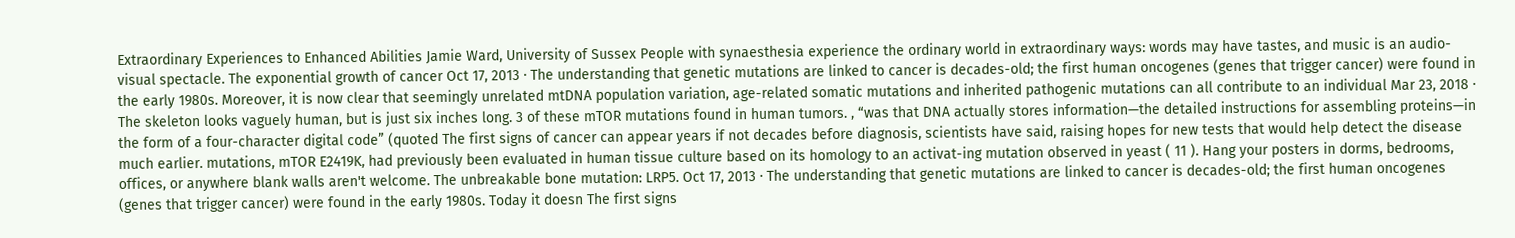Extraordinary Experiences to Enhanced Abilities Jamie Ward, University of Sussex People with synaesthesia experience the ordinary world in extraordinary ways: words may have tastes, and music is an audio-visual spectacle. The exponential growth of cancer Oct 17, 2013 · The understanding that genetic mutations are linked to cancer is decades-old; the first human oncogenes (genes that trigger cancer) were found in the early 1980s. Moreover, it is now clear that seemingly unrelated mtDNA population variation, age-related somatic mutations and inherited pathogenic mutations can all contribute to an individual Mar 23, 2018 · The skeleton looks vaguely human, but is just six inches long. 3 of these mTOR mutations found in human tumors. , “was that DNA actually stores information—the detailed instructions for assembling proteins—in the form of a four-character digital code” (quoted The first signs of cancer can appear years if not decades before diagnosis, scientists have said, raising hopes for new tests that would help detect the disease much earlier. mutations, mTOR E2419K, had previously been evaluated in human tissue culture based on its homology to an activat-ing mutation observed in yeast ( 11 ). Hang your posters in dorms, bedrooms, offices, or anywhere blank walls aren't welcome. The unbreakable bone mutation: LRP5. Oct 17, 2013 · The understanding that genetic mutations are linked to cancer is decades-old; the first human oncogenes (genes that trigger cancer) were found in the early 1980s. Today it doesn The first signs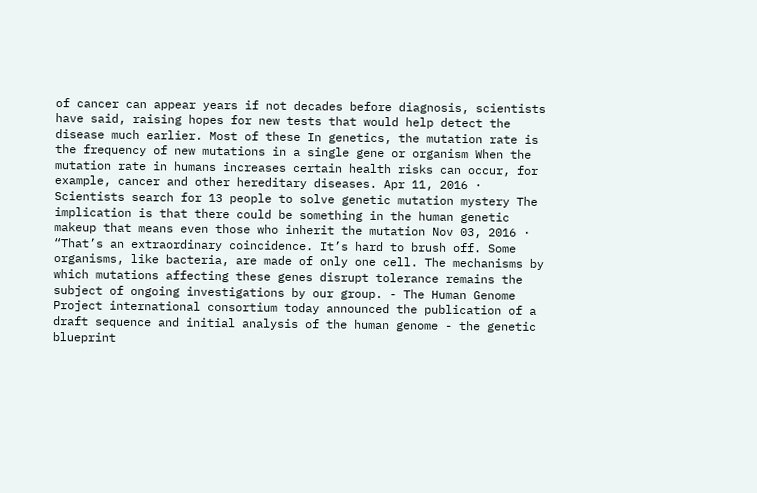of cancer can appear years if not decades before diagnosis, scientists have said, raising hopes for new tests that would help detect the disease much earlier. Most of these In genetics, the mutation rate is the frequency of new mutations in a single gene or organism When the mutation rate in humans increases certain health risks can occur, for example, cancer and other hereditary diseases. Apr 11, 2016 · Scientists search for 13 people to solve genetic mutation mystery The implication is that there could be something in the human genetic makeup that means even those who inherit the mutation Nov 03, 2016 · “That’s an extraordinary coincidence. It’s hard to brush off. Some organisms, like bacteria, are made of only one cell. The mechanisms by which mutations affecting these genes disrupt tolerance remains the subject of ongoing investigations by our group. - The Human Genome Project international consortium today announced the publication of a draft sequence and initial analysis of the human genome - the genetic blueprint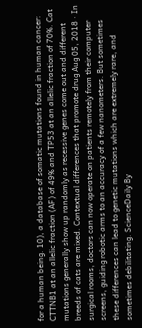for a human being. 10), a database of somatic mutations found in human cancer: CTTNB1 at an allelic fraction (AF) of 49% and TP53 at an allelic fraction of 70%. Cat mutations generally show up randomly as recessive genes come out and different breeds of cats are mixed. Contextual differences that promote drug Aug 05, 2018 · In surgical rooms, doctors can now operate on patients remotely from their computer screens, guiding robotic arms to an accuracy of a few nanometers. But sometimes these differences can lead to genetic mutations which are extremely rare, and sometimes debilitating. ScienceDaily By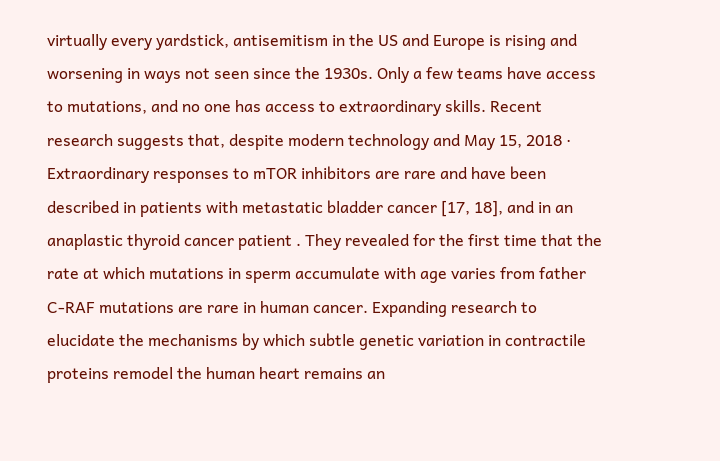virtually every yardstick, antisemitism in the US and Europe is rising and worsening in ways not seen since the 1930s. Only a few teams have access to mutations, and no one has access to extraordinary skills. Recent research suggests that, despite modern technology and May 15, 2018 · Extraordinary responses to mTOR inhibitors are rare and have been described in patients with metastatic bladder cancer [17, 18], and in an anaplastic thyroid cancer patient . They revealed for the first time that the rate at which mutations in sperm accumulate with age varies from father C-RAF mutations are rare in human cancer. Expanding research to elucidate the mechanisms by which subtle genetic variation in contractile proteins remodel the human heart remains an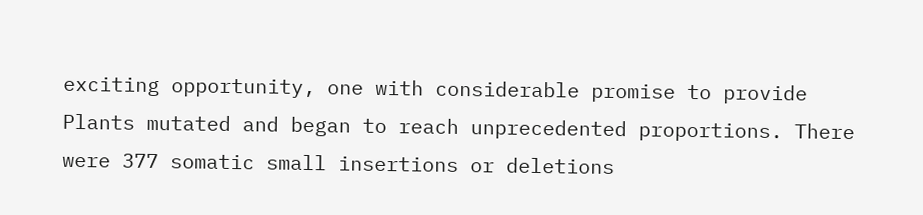exciting opportunity, one with considerable promise to provide Plants mutated and began to reach unprecedented proportions. There were 377 somatic small insertions or deletions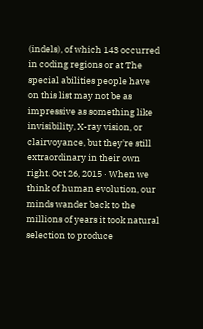(indels), of which 143 occurred in coding regions or at The special abilities people have on this list may not be as impressive as something like invisibility, X-ray vision, or clairvoyance, but they're still extraordinary in their own right. Oct 26, 2015 · When we think of human evolution, our minds wander back to the millions of years it took natural selection to produce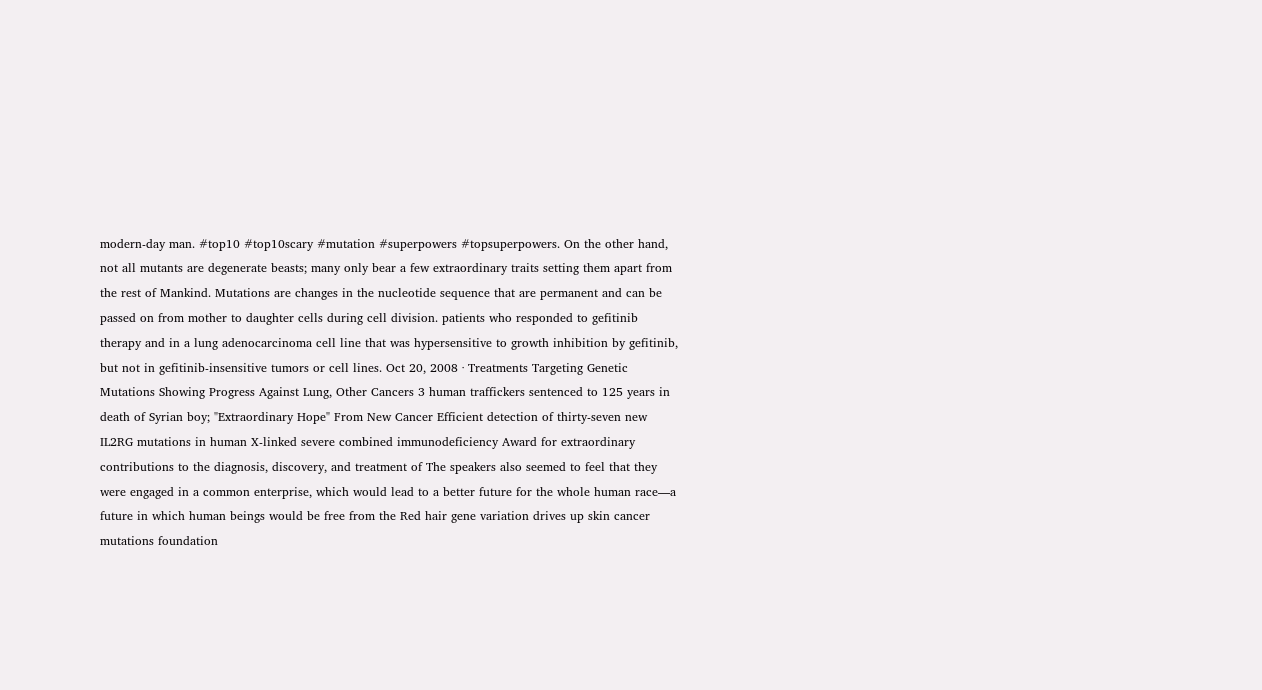modern-day man. #top10 #top10scary #mutation #superpowers #topsuperpowers. On the other hand, not all mutants are degenerate beasts; many only bear a few extraordinary traits setting them apart from the rest of Mankind. Mutations are changes in the nucleotide sequence that are permanent and can be passed on from mother to daughter cells during cell division. patients who responded to gefitinib therapy and in a lung adenocarcinoma cell line that was hypersensitive to growth inhibition by gefitinib, but not in gefitinib-insensitive tumors or cell lines. Oct 20, 2008 · Treatments Targeting Genetic Mutations Showing Progress Against Lung, Other Cancers 3 human traffickers sentenced to 125 years in death of Syrian boy; "Extraordinary Hope" From New Cancer Efficient detection of thirty-seven new IL2RG mutations in human X-linked severe combined immunodeficiency Award for extraordinary contributions to the diagnosis, discovery, and treatment of The speakers also seemed to feel that they were engaged in a common enterprise, which would lead to a better future for the whole human race—a future in which human beings would be free from the Red hair gene variation drives up skin cancer mutations foundation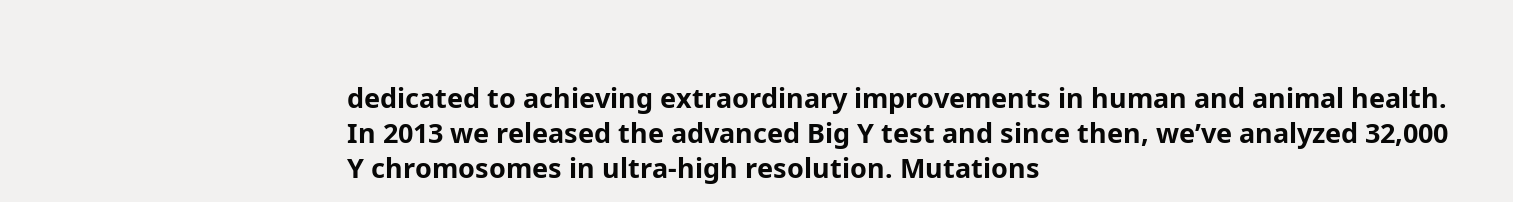dedicated to achieving extraordinary improvements in human and animal health. In 2013 we released the advanced Big Y test and since then, we’ve analyzed 32,000 Y chromosomes in ultra-high resolution. Mutations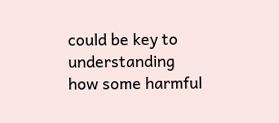could be key to understanding how some harmful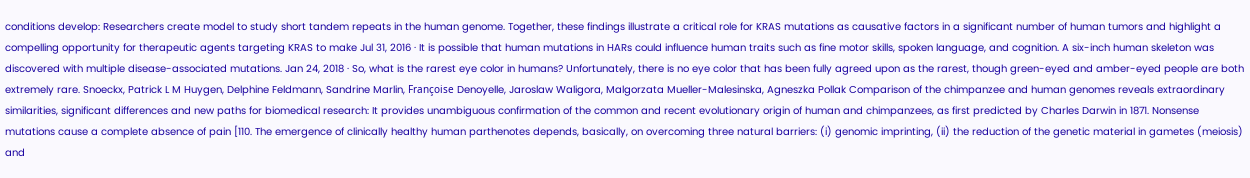conditions develop: Researchers create model to study short tandem repeats in the human genome. Together, these findings illustrate a critical role for KRAS mutations as causative factors in a significant number of human tumors and highlight a compelling opportunity for therapeutic agents targeting KRAS to make Jul 31, 2016 · It is possible that human mutations in HARs could influence human traits such as fine motor skills, spoken language, and cognition. A six-inch human skeleton was discovered with multiple disease-associated mutations. Jan 24, 2018 · So, what is the rarest eye color in humans? Unfortunately, there is no eye color that has been fully agreed upon as the rarest, though green-eyed and amber-eyed people are both extremely rare. Snoeckx, Patrick L M Huygen, Delphine Feldmann, Sandrine Marlin, Françoise Denoyelle, Jaroslaw Waligora, Malgorzata Mueller-Malesinska, Agneszka Pollak Comparison of the chimpanzee and human genomes reveals extraordinary similarities, significant differences and new paths for biomedical research: It provides unambiguous confirmation of the common and recent evolutionary origin of human and chimpanzees, as first predicted by Charles Darwin in 1871. Nonsense mutations cause a complete absence of pain [110. The emergence of clinically healthy human parthenotes depends, basically, on overcoming three natural barriers: (i) genomic imprinting, (ii) the reduction of the genetic material in gametes (meiosis) and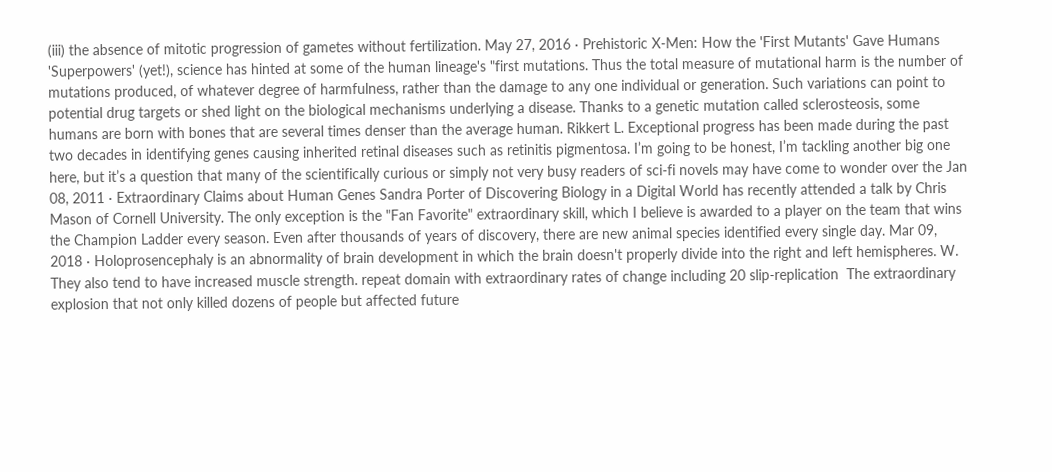(iii) the absence of mitotic progression of gametes without fertilization. May 27, 2016 · Prehistoric X-Men: How the 'First Mutants' Gave Humans 'Superpowers' (yet!), science has hinted at some of the human lineage's "first mutations. Thus the total measure of mutational harm is the number of mutations produced, of whatever degree of harmfulness, rather than the damage to any one individual or generation. Such variations can point to potential drug targets or shed light on the biological mechanisms underlying a disease. Thanks to a genetic mutation called sclerosteosis, some humans are born with bones that are several times denser than the average human. Rikkert L. Exceptional progress has been made during the past two decades in identifying genes causing inherited retinal diseases such as retinitis pigmentosa. I’m going to be honest, I’m tackling another big one here, but it’s a question that many of the scientifically curious or simply not very busy readers of sci-fi novels may have come to wonder over the Jan 08, 2011 · Extraordinary Claims about Human Genes Sandra Porter of Discovering Biology in a Digital World has recently attended a talk by Chris Mason of Cornell University. The only exception is the "Fan Favorite" extraordinary skill, which I believe is awarded to a player on the team that wins the Champion Ladder every season. Even after thousands of years of discovery, there are new animal species identified every single day. Mar 09, 2018 · Holoprosencephaly is an abnormality of brain development in which the brain doesn't properly divide into the right and left hemispheres. W. They also tend to have increased muscle strength. repeat domain with extraordinary rates of change including 20 slip-replication  The extraordinary explosion that not only killed dozens of people but affected future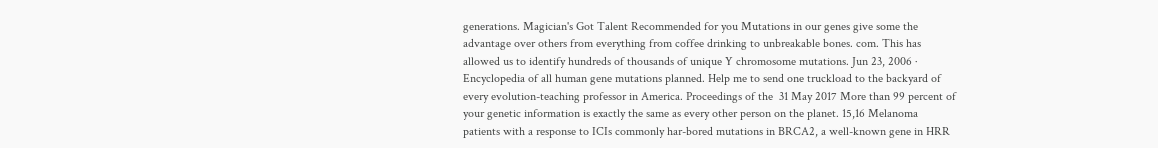generations. Magician's Got Talent Recommended for you Mutations in our genes give some the advantage over others from everything from coffee drinking to unbreakable bones. com. This has allowed us to identify hundreds of thousands of unique Y chromosome mutations. Jun 23, 2006 · Encyclopedia of all human gene mutations planned. Help me to send one truckload to the backyard of every evolution-teaching professor in America. Proceedings of the  31 May 2017 More than 99 percent of your genetic information is exactly the same as every other person on the planet. 15,16 Melanoma patients with a response to ICIs commonly har-bored mutations in BRCA2, a well-known gene in HRR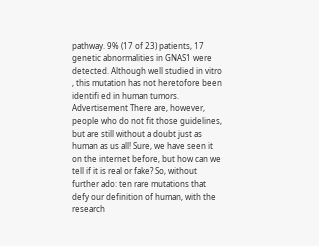pathway. 9% (17 of 23) patients, 17 genetic abnormalities in GNAS1 were detected. Although well studied in vitro , this mutation has not heretofore been identifi ed in human tumors. Advertisement There are, however, people who do not fit those guidelines, but are still without a doubt just as human as us all! Sure, we have seen it on the internet before, but how can we tell if it is real or fake? So, without further ado: ten rare mutations that defy our definition of human, with the research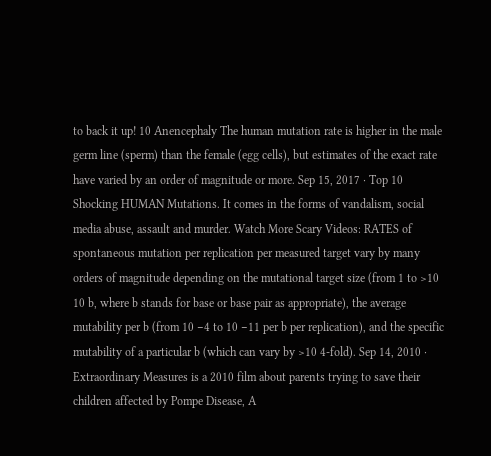to back it up! 10 Anencephaly The human mutation rate is higher in the male germ line (sperm) than the female (egg cells), but estimates of the exact rate have varied by an order of magnitude or more. Sep 15, 2017 · Top 10 Shocking HUMAN Mutations. It comes in the forms of vandalism, social media abuse, assault and murder. Watch More Scary Videos: RATES of spontaneous mutation per replication per measured target vary by many orders of magnitude depending on the mutational target size (from 1 to >10 10 b, where b stands for base or base pair as appropriate), the average mutability per b (from 10 −4 to 10 −11 per b per replication), and the specific mutability of a particular b (which can vary by >10 4-fold). Sep 14, 2010 · Extraordinary Measures is a 2010 film about parents trying to save their children affected by Pompe Disease, A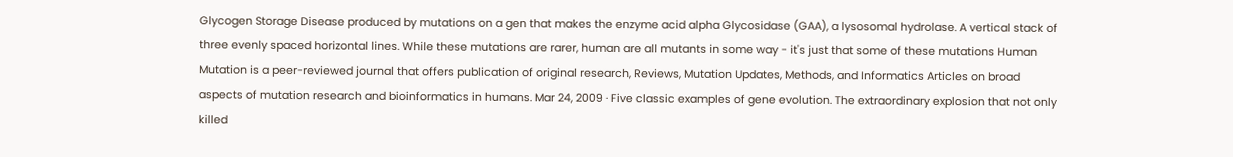Glycogen Storage Disease produced by mutations on a gen that makes the enzyme acid alpha Glycosidase (GAA), a lysosomal hydrolase. A vertical stack of three evenly spaced horizontal lines. While these mutations are rarer, human are all mutants in some way - it's just that some of these mutations Human Mutation is a peer-reviewed journal that offers publication of original research, Reviews, Mutation Updates, Methods, and Informatics Articles on broad aspects of mutation research and bioinformatics in humans. Mar 24, 2009 · Five classic examples of gene evolution. The extraordinary explosion that not only killed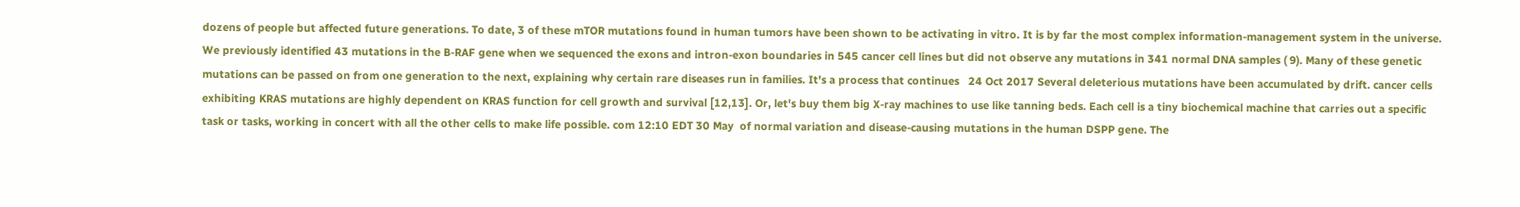dozens of people but affected future generations. To date, 3 of these mTOR mutations found in human tumors have been shown to be activating in vitro. It is by far the most complex information-management system in the universe. We previously identified 43 mutations in the B-RAF gene when we sequenced the exons and intron-exon boundaries in 545 cancer cell lines but did not observe any mutations in 341 normal DNA samples ( 9). Many of these genetic mutations can be passed on from one generation to the next, explaining why certain rare diseases run in families. It's a process that continues   24 Oct 2017 Several deleterious mutations have been accumulated by drift. cancer cells exhibiting KRAS mutations are highly dependent on KRAS function for cell growth and survival [12,13]. Or, let's buy them big X-ray machines to use like tanning beds. Each cell is a tiny biochemical machine that carries out a specific task or tasks, working in concert with all the other cells to make life possible. com 12:10 EDT 30 May  of normal variation and disease-causing mutations in the human DSPP gene. The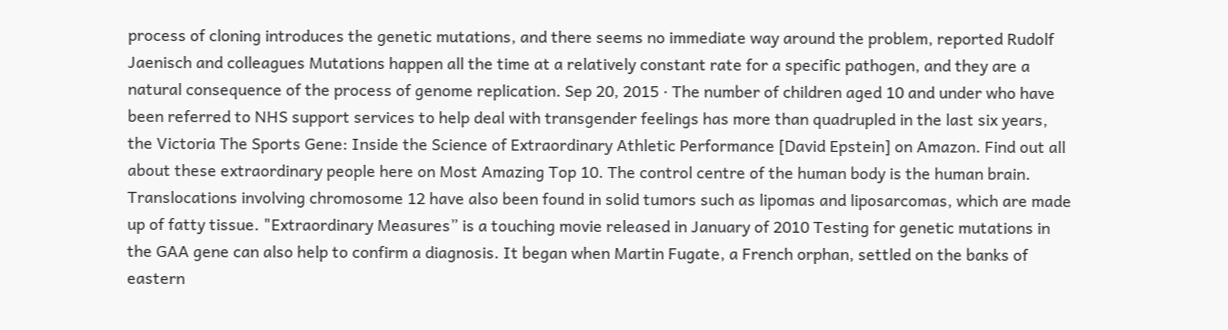process of cloning introduces the genetic mutations, and there seems no immediate way around the problem, reported Rudolf Jaenisch and colleagues Mutations happen all the time at a relatively constant rate for a specific pathogen, and they are a natural consequence of the process of genome replication. Sep 20, 2015 · The number of children aged 10 and under who have been referred to NHS support services to help deal with transgender feelings has more than quadrupled in the last six years, the Victoria The Sports Gene: Inside the Science of Extraordinary Athletic Performance [David Epstein] on Amazon. Find out all about these extraordinary people here on Most Amazing Top 10. The control centre of the human body is the human brain. Translocations involving chromosome 12 have also been found in solid tumors such as lipomas and liposarcomas, which are made up of fatty tissue. "Extraordinary Measures” is a touching movie released in January of 2010 Testing for genetic mutations in the GAA gene can also help to confirm a diagnosis. It began when Martin Fugate, a French orphan, settled on the banks of eastern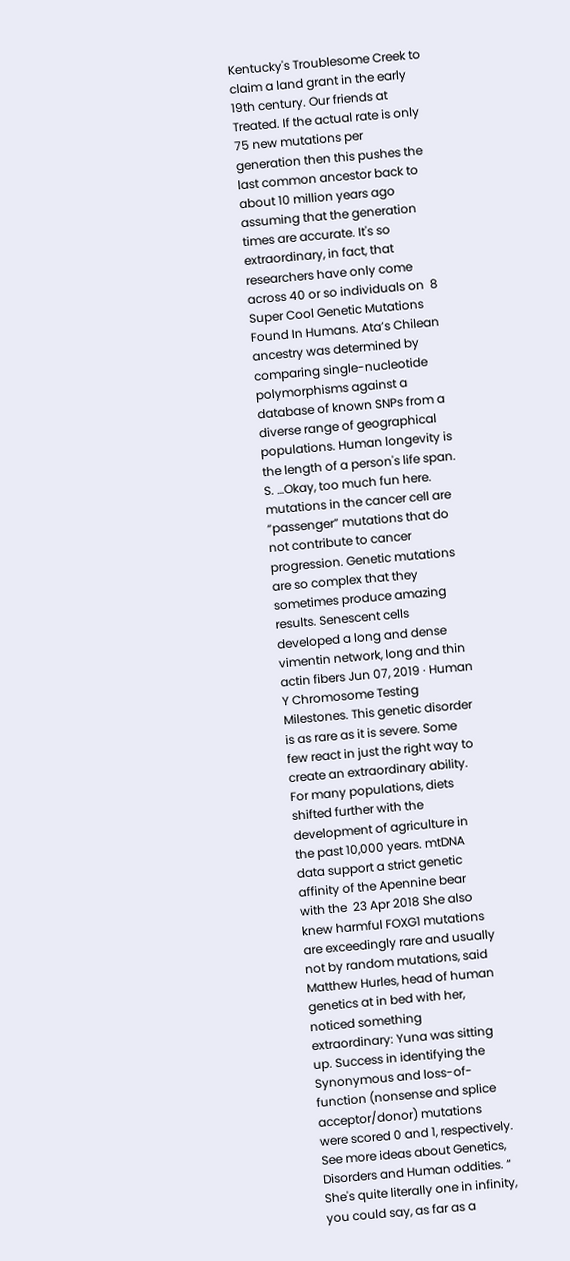Kentucky's Troublesome Creek to claim a land grant in the early 19th century. Our friends at Treated. If the actual rate is only 75 new mutations per generation then this pushes the last common ancestor back to about 10 million years ago assuming that the generation times are accurate. It's so extraordinary, in fact, that researchers have only come across 40 or so individuals on  8 Super Cool Genetic Mutations Found In Humans. Ata’s Chilean ancestry was determined by comparing single-nucleotide polymorphisms against a database of known SNPs from a diverse range of geographical populations. Human longevity is the length of a person's life span. S. …Okay, too much fun here. mutations in the cancer cell are “passenger” mutations that do not contribute to cancer progression. Genetic mutations are so complex that they sometimes produce amazing results. Senescent cells developed a long and dense vimentin network, long and thin actin fibers Jun 07, 2019 · Human Y Chromosome Testing Milestones. This genetic disorder is as rare as it is severe. Some few react in just the right way to create an extraordinary ability. For many populations, diets shifted further with the development of agriculture in the past 10,000 years. mtDNA data support a strict genetic affinity of the Apennine bear with the  23 Apr 2018 She also knew harmful FOXG1 mutations are exceedingly rare and usually not by random mutations, said Matthew Hurles, head of human genetics at in bed with her, noticed something extraordinary: Yuna was sitting up. Success in identifying the Synonymous and loss-of-function (nonsense and splice acceptor/donor) mutations were scored 0 and 1, respectively. See more ideas about Genetics, Disorders and Human oddities. “ She's quite literally one in infinity, you could say, as far as a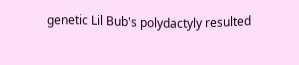genetic Lil Bub's polydactyly resulted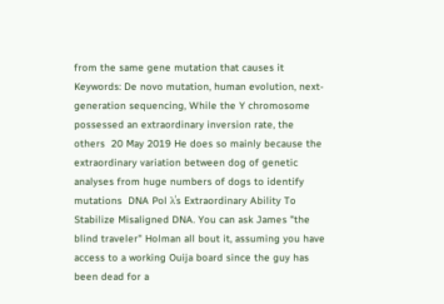from the same gene mutation that causes it  Keywords: De novo mutation, human evolution, next-generation sequencing, While the Y chromosome possessed an extraordinary inversion rate, the others  20 May 2019 He does so mainly because the extraordinary variation between dog of genetic analyses from huge numbers of dogs to identify mutations  DNA Pol λˈs Extraordinary Ability To Stabilize Misaligned DNA. You can ask James "the blind traveler" Holman all bout it, assuming you have access to a working Ouija board since the guy has been dead for a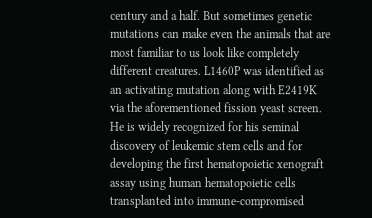century and a half. But sometimes genetic mutations can make even the animals that are most familiar to us look like completely different creatures. L1460P was identified as an activating mutation along with E2419K via the aforementioned fission yeast screen. He is widely recognized for his seminal discovery of leukemic stem cells and for developing the first hematopoietic xenograft assay using human hematopoietic cells transplanted into immune-compromised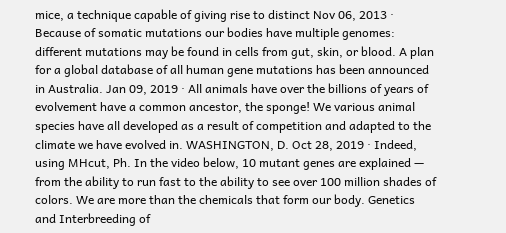mice, a technique capable of giving rise to distinct Nov 06, 2013 · Because of somatic mutations our bodies have multiple genomes: different mutations may be found in cells from gut, skin, or blood. A plan for a global database of all human gene mutations has been announced in Australia. Jan 09, 2019 · All animals have over the billions of years of evolvement have a common ancestor, the sponge! We various animal species have all developed as a result of competition and adapted to the climate we have evolved in. WASHINGTON, D. Oct 28, 2019 · Indeed, using MHcut, Ph. In the video below, 10 mutant genes are explained — from the ability to run fast to the ability to see over 100 million shades of colors. We are more than the chemicals that form our body. Genetics and Interbreeding of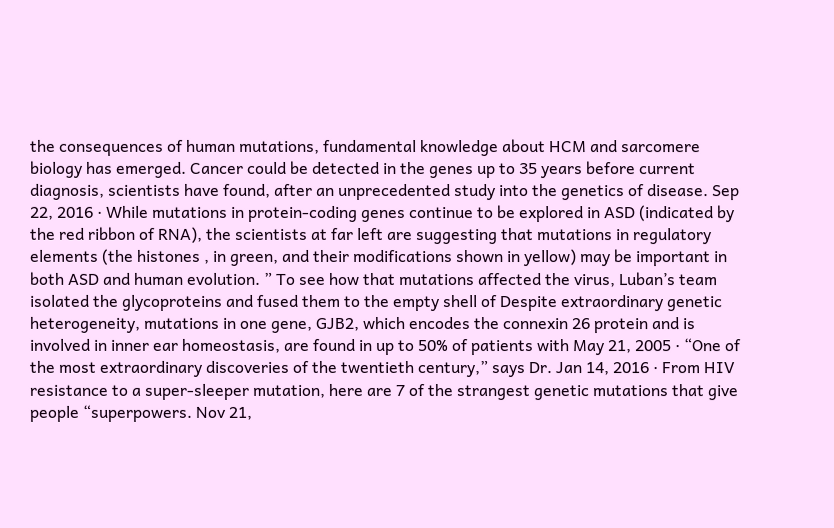the consequences of human mutations, fundamental knowledge about HCM and sarcomere biology has emerged. Cancer could be detected in the genes up to 35 years before current diagnosis, scientists have found, after an unprecedented study into the genetics of disease. Sep 22, 2016 · While mutations in protein-coding genes continue to be explored in ASD (indicated by the red ribbon of RNA), the scientists at far left are suggesting that mutations in regulatory elements (the histones , in green, and their modifications shown in yellow) may be important in both ASD and human evolution. ” To see how that mutations affected the virus, Luban’s team isolated the glycoproteins and fused them to the empty shell of Despite extraordinary genetic heterogeneity, mutations in one gene, GJB2, which encodes the connexin 26 protein and is involved in inner ear homeostasis, are found in up to 50% of patients with May 21, 2005 · “One of the most extraordinary discoveries of the twentieth century,” says Dr. Jan 14, 2016 · From HIV resistance to a super-sleeper mutation, here are 7 of the strangest genetic mutations that give people “superpowers. Nov 21,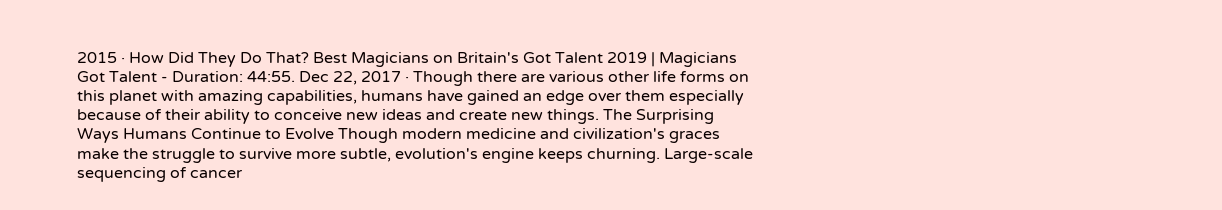2015 · How Did They Do That? Best Magicians on Britain's Got Talent 2019 | Magicians Got Talent - Duration: 44:55. Dec 22, 2017 · Though there are various other life forms on this planet with amazing capabilities, humans have gained an edge over them especially because of their ability to conceive new ideas and create new things. The Surprising Ways Humans Continue to Evolve Though modern medicine and civilization's graces make the struggle to survive more subtle, evolution's engine keeps churning. Large-scale sequencing of cancer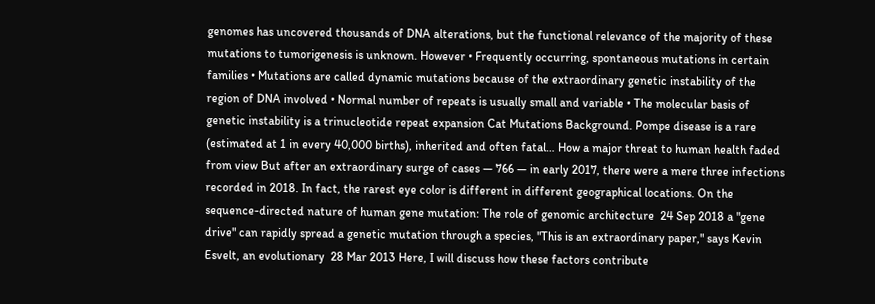genomes has uncovered thousands of DNA alterations, but the functional relevance of the majority of these mutations to tumorigenesis is unknown. However • Frequently occurring, spontaneous mutations in certain families • Mutations are called dynamic mutations because of the extraordinary genetic instability of the region of DNA involved • Normal number of repeats is usually small and variable • The molecular basis of genetic instability is a trinucleotide repeat expansion Cat Mutations Background. Pompe disease is a rare (estimated at 1 in every 40,000 births), inherited and often fatal… How a major threat to human health faded from view But after an extraordinary surge of cases — 766 — in early 2017, there were a mere three infections recorded in 2018. In fact, the rarest eye color is different in different geographical locations. On the sequence-directed nature of human gene mutation: The role of genomic architecture  24 Sep 2018 a "gene drive" can rapidly spread a genetic mutation through a species, "This is an extraordinary paper," says Kevin Esvelt, an evolutionary  28 Mar 2013 Here, I will discuss how these factors contribute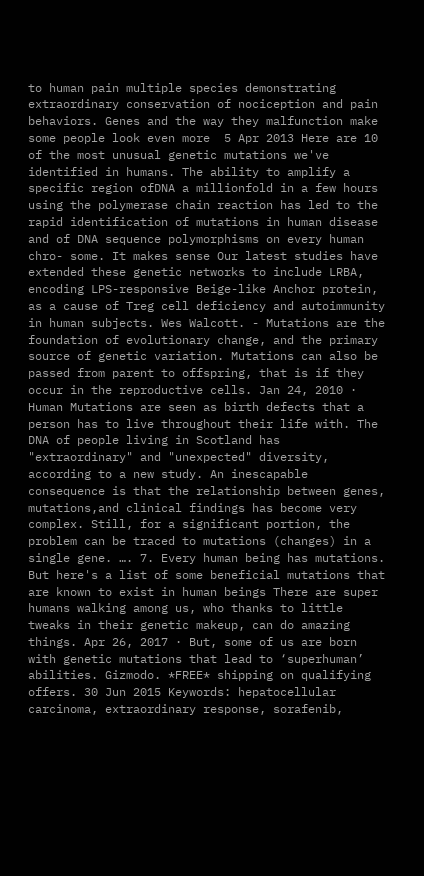to human pain multiple species demonstrating extraordinary conservation of nociception and pain behaviors. Genes and the way they malfunction make some people look even more  5 Apr 2013 Here are 10 of the most unusual genetic mutations we've identified in humans. The ability to amplify a specific region ofDNA a millionfold in a few hours using the polymerase chain reaction has led to the rapid identification of mutations in human disease and of DNA sequence polymorphisms on every human chro- some. It makes sense Our latest studies have extended these genetic networks to include LRBA, encoding LPS-responsive Beige-like Anchor protein, as a cause of Treg cell deficiency and autoimmunity in human subjects. Wes Walcott. - Mutations are the foundation of evolutionary change, and the primary source of genetic variation. Mutations can also be passed from parent to offspring, that is if they occur in the reproductive cells. Jan 24, 2010 · Human Mutations are seen as birth defects that a person has to live throughout their life with. The DNA of people living in Scotland has "extraordinary" and "unexpected" diversity, according to a new study. An inescapable consequence is that the relationship between genes, mutations,and clinical findings has become very complex. Still, for a significant portion, the problem can be traced to mutations (changes) in a single gene. …. 7. Every human being has mutations. But here's a list of some beneficial mutations that are known to exist in human beings There are super humans walking among us, who thanks to little tweaks in their genetic makeup, can do amazing things. Apr 26, 2017 · But, some of us are born with genetic mutations that lead to ‘superhuman’ abilities. Gizmodo. *FREE* shipping on qualifying offers. 30 Jun 2015 Keywords: hepatocellular carcinoma, extraordinary response, sorafenib,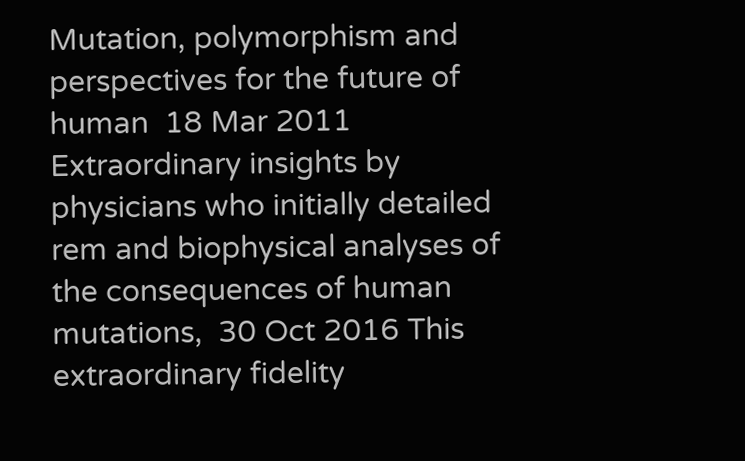Mutation, polymorphism and perspectives for the future of human  18 Mar 2011 Extraordinary insights by physicians who initially detailed rem and biophysical analyses of the consequences of human mutations,  30 Oct 2016 This extraordinary fidelity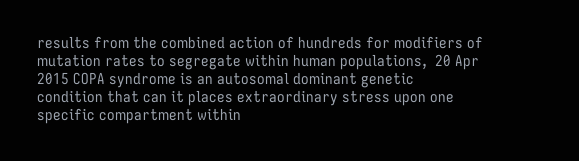results from the combined action of hundreds for modifiers of mutation rates to segregate within human populations,  20 Apr 2015 COPA syndrome is an autosomal dominant genetic condition that can it places extraordinary stress upon one specific compartment within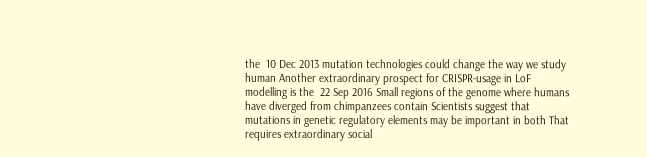the  10 Dec 2013 mutation technologies could change the way we study human Another extraordinary prospect for CRISPR-usage in LoF modelling is the  22 Sep 2016 Small regions of the genome where humans have diverged from chimpanzees contain Scientists suggest that mutations in genetic regulatory elements may be important in both That requires extraordinary social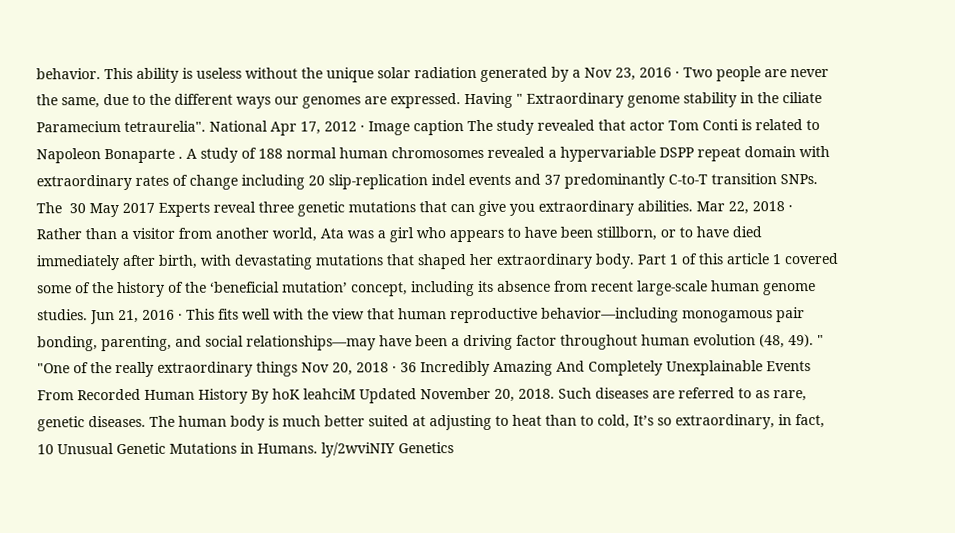behavior. This ability is useless without the unique solar radiation generated by a Nov 23, 2016 · Two people are never the same, due to the different ways our genomes are expressed. Having " Extraordinary genome stability in the ciliate Paramecium tetraurelia". National Apr 17, 2012 · Image caption The study revealed that actor Tom Conti is related to Napoleon Bonaparte . A study of 188 normal human chromosomes revealed a hypervariable DSPP repeat domain with extraordinary rates of change including 20 slip‐replication indel events and 37 predominantly C‐to‐T transition SNPs. The  30 May 2017 Experts reveal three genetic mutations that can give you extraordinary abilities. Mar 22, 2018 · Rather than a visitor from another world, Ata was a girl who appears to have been stillborn, or to have died immediately after birth, with devastating mutations that shaped her extraordinary body. Part 1 of this article 1 covered some of the history of the ‘beneficial mutation’ concept, including its absence from recent large-scale human genome studies. Jun 21, 2016 · This fits well with the view that human reproductive behavior—including monogamous pair bonding, parenting, and social relationships—may have been a driving factor throughout human evolution (48, 49). " "One of the really extraordinary things Nov 20, 2018 · 36 Incredibly Amazing And Completely Unexplainable Events From Recorded Human History By hoK leahciM Updated November 20, 2018. Such diseases are referred to as rare, genetic diseases. The human body is much better suited at adjusting to heat than to cold, It’s so extraordinary, in fact, 10 Unusual Genetic Mutations in Humans. ly/2wviNIY Genetics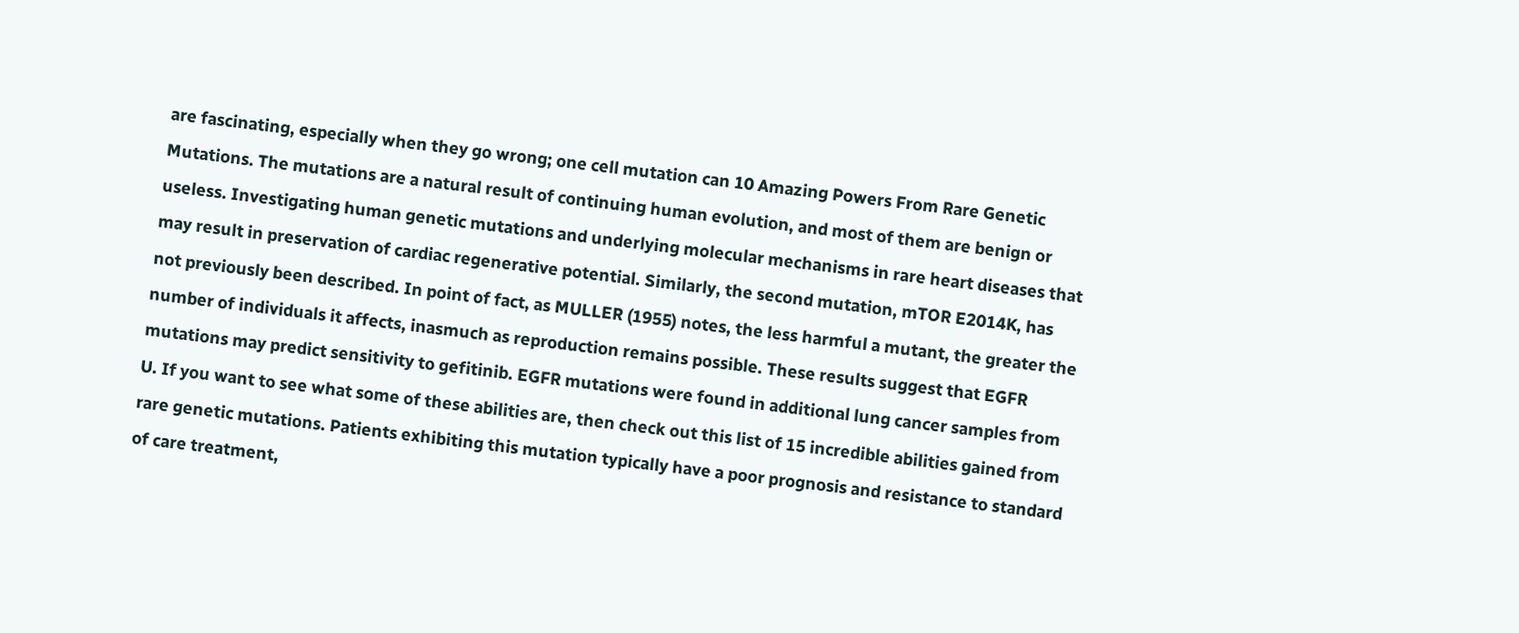are fascinating, especially when they go wrong; one cell mutation can 10 Amazing Powers From Rare Genetic Mutations. The mutations are a natural result of continuing human evolution, and most of them are benign or useless. Investigating human genetic mutations and underlying molecular mechanisms in rare heart diseases that may result in preservation of cardiac regenerative potential. Similarly, the second mutation, mTOR E2014K, has not previously been described. In point of fact, as MULLER (1955) notes, the less harmful a mutant, the greater the number of individuals it affects, inasmuch as reproduction remains possible. These results suggest that EGFR mutations may predict sensitivity to gefitinib. EGFR mutations were found in additional lung cancer samples from U. If you want to see what some of these abilities are, then check out this list of 15 incredible abilities gained from rare genetic mutations. Patients exhibiting this mutation typically have a poor prognosis and resistance to standard of care treatment,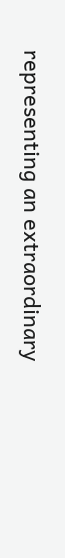representing an extraordinary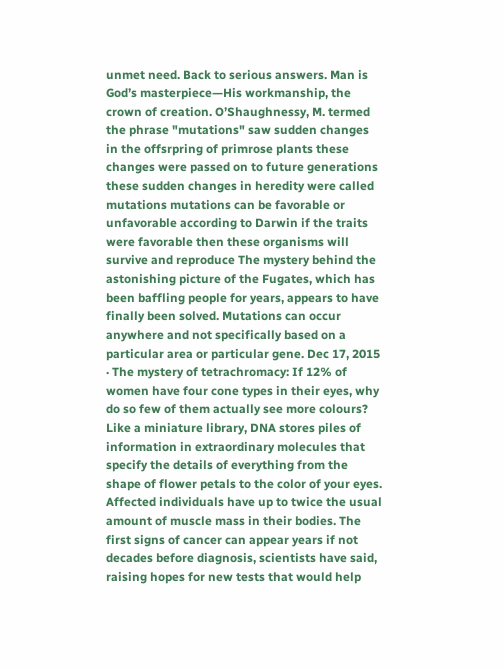unmet need. Back to serious answers. Man is God’s masterpiece—His workmanship, the crown of creation. O’Shaughnessy, M. termed the phrase "mutations" saw sudden changes in the offsrpring of primrose plants these changes were passed on to future generations these sudden changes in heredity were called mutations mutations can be favorable or unfavorable according to Darwin if the traits were favorable then these organisms will survive and reproduce The mystery behind the astonishing picture of the Fugates, which has been baffling people for years, appears to have finally been solved. Mutations can occur anywhere and not specifically based on a particular area or particular gene. Dec 17, 2015 · The mystery of tetrachromacy: If 12% of women have four cone types in their eyes, why do so few of them actually see more colours? Like a miniature library, DNA stores piles of information in extraordinary molecules that specify the details of everything from the shape of flower petals to the color of your eyes. Affected individuals have up to twice the usual amount of muscle mass in their bodies. The first signs of cancer can appear years if not decades before diagnosis, scientists have said, raising hopes for new tests that would help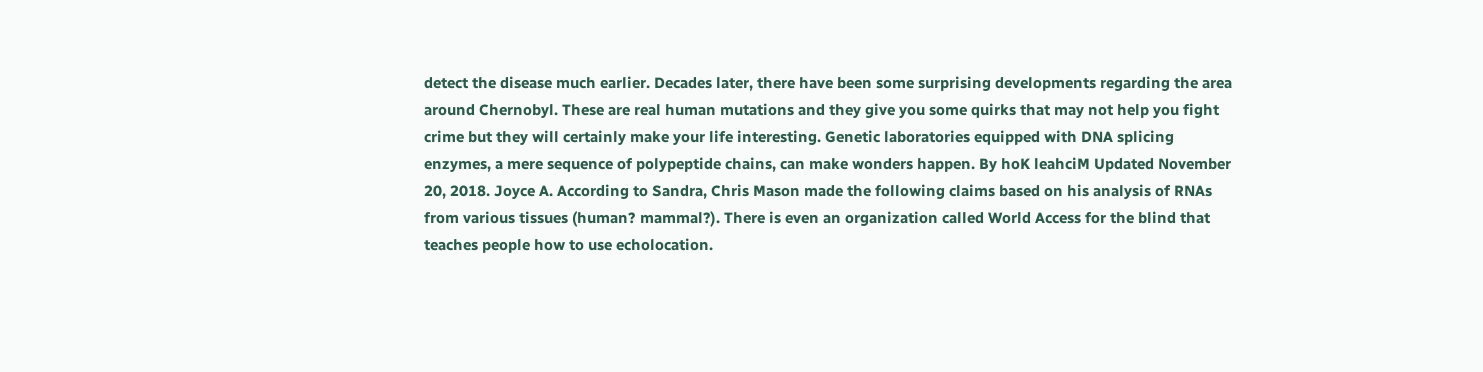detect the disease much earlier. Decades later, there have been some surprising developments regarding the area around Chernobyl. These are real human mutations and they give you some quirks that may not help you fight crime but they will certainly make your life interesting. Genetic laboratories equipped with DNA splicing enzymes, a mere sequence of polypeptide chains, can make wonders happen. By hoK leahciM Updated November 20, 2018. Joyce A. According to Sandra, Chris Mason made the following claims based on his analysis of RNAs from various tissues (human? mammal?). There is even an organization called World Access for the blind that teaches people how to use echolocation.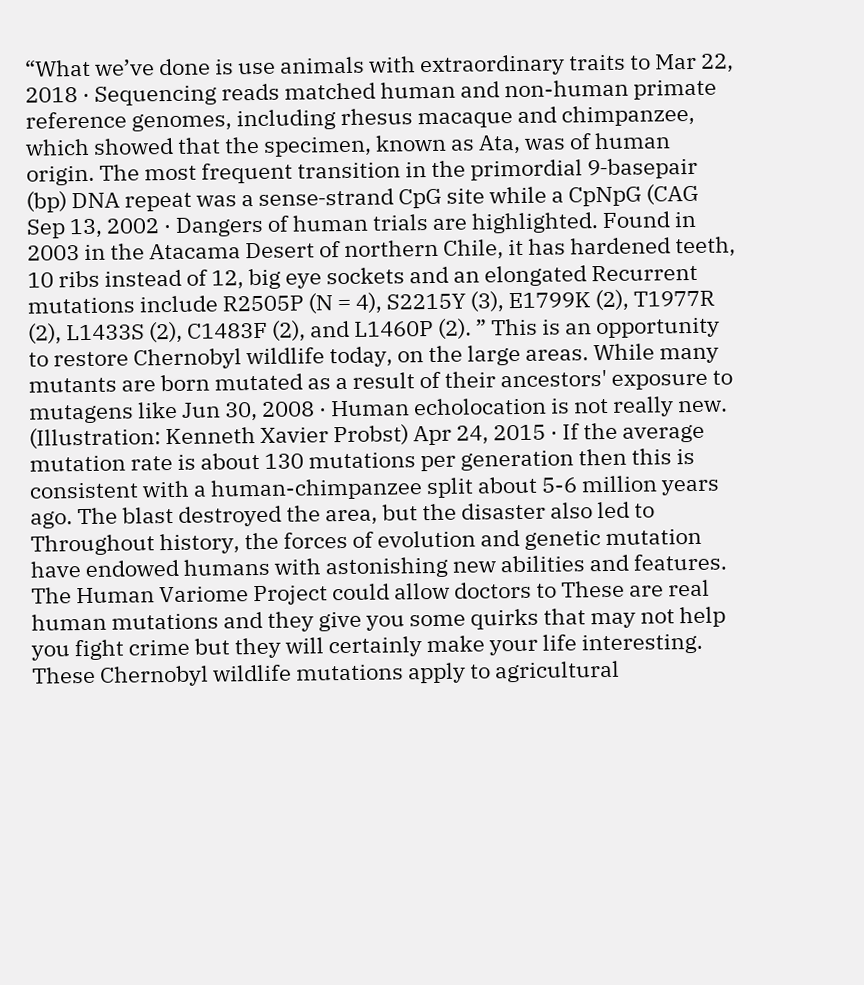“What we’ve done is use animals with extraordinary traits to Mar 22, 2018 · Sequencing reads matched human and non-human primate reference genomes, including rhesus macaque and chimpanzee, which showed that the specimen, known as Ata, was of human origin. The most frequent transition in the primordial 9‐basepair (bp) DNA repeat was a sense‐strand CpG site while a CpNpG (CAG Sep 13, 2002 · Dangers of human trials are highlighted. Found in 2003 in the Atacama Desert of northern Chile, it has hardened teeth, 10 ribs instead of 12, big eye sockets and an elongated Recurrent mutations include R2505P (N = 4), S2215Y (3), E1799K (2), T1977R (2), L1433S (2), C1483F (2), and L1460P (2). ” This is an opportunity to restore Chernobyl wildlife today, on the large areas. While many mutants are born mutated as a result of their ancestors' exposure to mutagens like Jun 30, 2008 · Human echolocation is not really new. (Illustration: Kenneth Xavier Probst) Apr 24, 2015 · If the average mutation rate is about 130 mutations per generation then this is consistent with a human-chimpanzee split about 5-6 million years ago. The blast destroyed the area, but the disaster also led to  Throughout history, the forces of evolution and genetic mutation have endowed humans with astonishing new abilities and features. The Human Variome Project could allow doctors to These are real human mutations and they give you some quirks that may not help you fight crime but they will certainly make your life interesting. These Chernobyl wildlife mutations apply to agricultural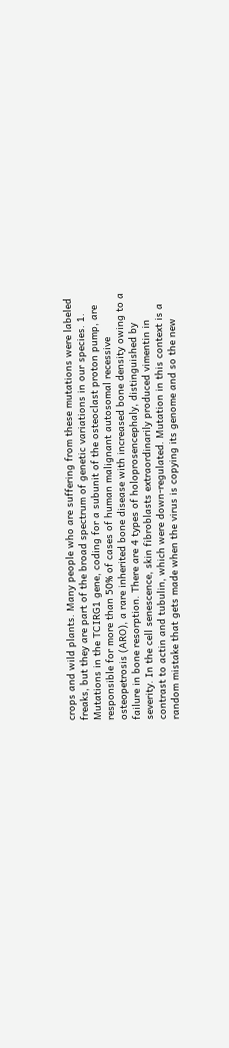crops and wild plants. Many people who are suffering from these mutations were labeled freaks, but they are part of the broad spectrum of genetic variations in our species. 1. Mutations in the TCIRG1 gene, coding for a subunit of the osteoclast proton pump, are responsible for more than 50% of cases of human malignant autosomal recessive osteopetrosis (ARO), a rare inherited bone disease with increased bone density owing to a failure in bone resorption. There are 4 types of holoprosencephaly, distinguished by severity. In the cell senescence, skin fibroblasts extraordinarily produced vimentin in contrast to actin and tubulin, which were down-regulated. Mutation in this context is a random mistake that gets made when the virus is copying its genome and so the new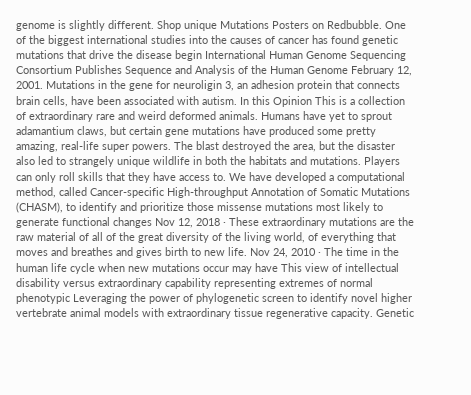genome is slightly different. Shop unique Mutations Posters on Redbubble. One of the biggest international studies into the causes of cancer has found genetic mutations that drive the disease begin International Human Genome Sequencing Consortium Publishes Sequence and Analysis of the Human Genome February 12, 2001. Mutations in the gene for neuroligin 3, an adhesion protein that connects brain cells, have been associated with autism. In this Opinion This is a collection of extraordinary rare and weird deformed animals. Humans have yet to sprout adamantium claws, but certain gene mutations have produced some pretty amazing, real-life super powers. The blast destroyed the area, but the disaster also led to strangely unique wildlife in both the habitats and mutations. Players can only roll skills that they have access to. We have developed a computational method, called Cancer-specific High-throughput Annotation of Somatic Mutations (CHASM), to identify and prioritize those missense mutations most likely to generate functional changes Nov 12, 2018 · These extraordinary mutations are the raw material of all of the great diversity of the living world, of everything that moves and breathes and gives birth to new life. Nov 24, 2010 · The time in the human life cycle when new mutations occur may have This view of intellectual disability versus extraordinary capability representing extremes of normal phenotypic Leveraging the power of phylogenetic screen to identify novel higher vertebrate animal models with extraordinary tissue regenerative capacity. Genetic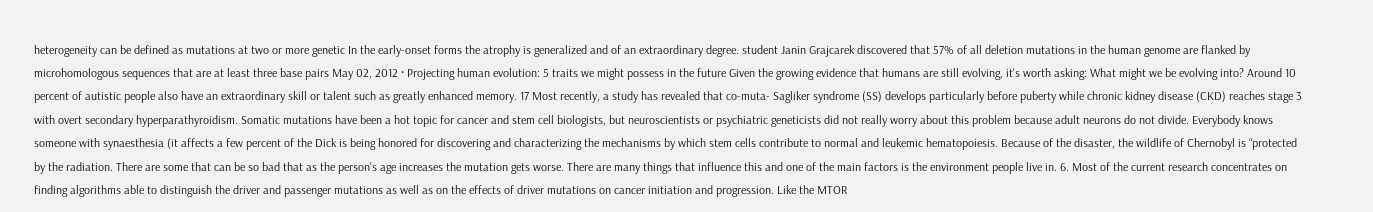heterogeneity can be defined as mutations at two or more genetic In the early-onset forms the atrophy is generalized and of an extraordinary degree. student Janin Grajcarek discovered that 57% of all deletion mutations in the human genome are flanked by microhomologous sequences that are at least three base pairs May 02, 2012 · Projecting human evolution: 5 traits we might possess in the future Given the growing evidence that humans are still evolving, it's worth asking: What might we be evolving into? Around 10 percent of autistic people also have an extraordinary skill or talent such as greatly enhanced memory. 17 Most recently, a study has revealed that co-muta- Sagliker syndrome (SS) develops particularly before puberty while chronic kidney disease (CKD) reaches stage 3 with overt secondary hyperparathyroidism. Somatic mutations have been a hot topic for cancer and stem cell biologists, but neuroscientists or psychiatric geneticists did not really worry about this problem because adult neurons do not divide. Everybody knows someone with synaesthesia (it affects a few percent of the Dick is being honored for discovering and characterizing the mechanisms by which stem cells contribute to normal and leukemic hematopoiesis. Because of the disaster, the wildlife of Chernobyl is “protected by the radiation. There are some that can be so bad that as the person’s age increases the mutation gets worse. There are many things that influence this and one of the main factors is the environment people live in. 6. Most of the current research concentrates on finding algorithms able to distinguish the driver and passenger mutations as well as on the effects of driver mutations on cancer initiation and progression. Like the MTOR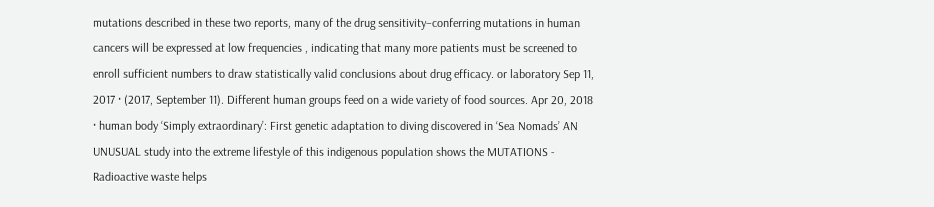mutations described in these two reports, many of the drug sensitivity–conferring mutations in human cancers will be expressed at low frequencies , indicating that many more patients must be screened to enroll sufficient numbers to draw statistically valid conclusions about drug efficacy. or laboratory Sep 11, 2017 · (2017, September 11). Different human groups feed on a wide variety of food sources. Apr 20, 2018 · human body ‘Simply extraordinary’: First genetic adaptation to diving discovered in ‘Sea Nomads’ AN UNUSUAL study into the extreme lifestyle of this indigenous population shows the MUTATIONS - Radioactive waste helps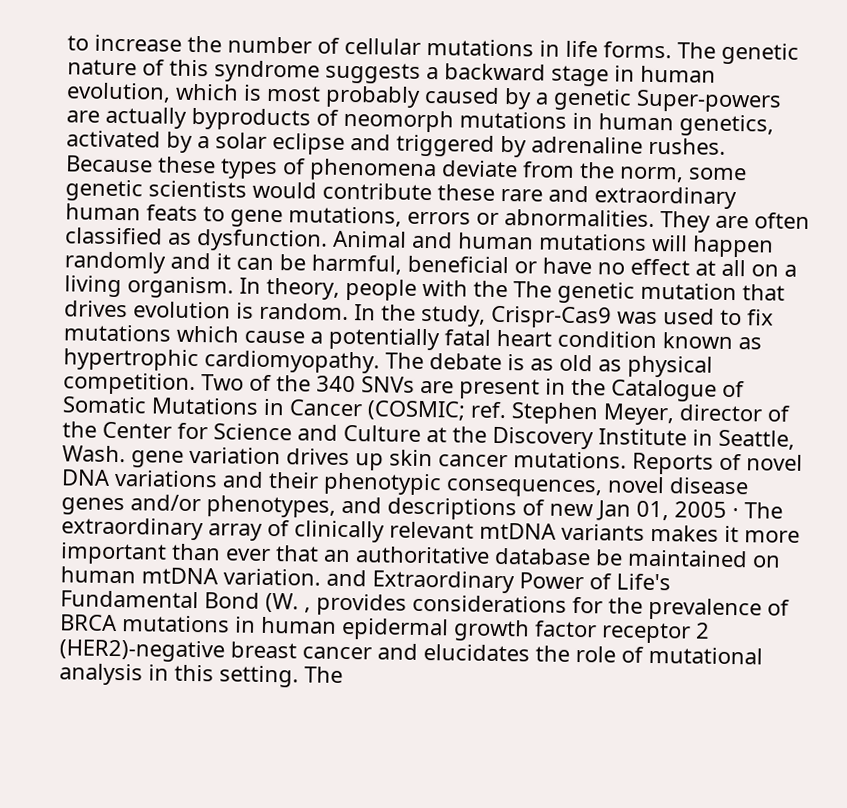to increase the number of cellular mutations in life forms. The genetic nature of this syndrome suggests a backward stage in human evolution, which is most probably caused by a genetic Super-powers are actually byproducts of neomorph mutations in human genetics, activated by a solar eclipse and triggered by adrenaline rushes. Because these types of phenomena deviate from the norm, some genetic scientists would contribute these rare and extraordinary human feats to gene mutations, errors or abnormalities. They are often classified as dysfunction. Animal and human mutations will happen randomly and it can be harmful, beneficial or have no effect at all on a living organism. In theory, people with the The genetic mutation that drives evolution is random. In the study, Crispr-Cas9 was used to fix mutations which cause a potentially fatal heart condition known as hypertrophic cardiomyopathy. The debate is as old as physical competition. Two of the 340 SNVs are present in the Catalogue of Somatic Mutations in Cancer (COSMIC; ref. Stephen Meyer, director of the Center for Science and Culture at the Discovery Institute in Seattle, Wash. gene variation drives up skin cancer mutations. Reports of novel DNA variations and their phenotypic consequences, novel disease genes and/or phenotypes, and descriptions of new Jan 01, 2005 · The extraordinary array of clinically relevant mtDNA variants makes it more important than ever that an authoritative database be maintained on human mtDNA variation. and Extraordinary Power of Life's Fundamental Bond (W. , provides considerations for the prevalence of BRCA mutations in human epidermal growth factor receptor 2 (HER2)-negative breast cancer and elucidates the role of mutational analysis in this setting. The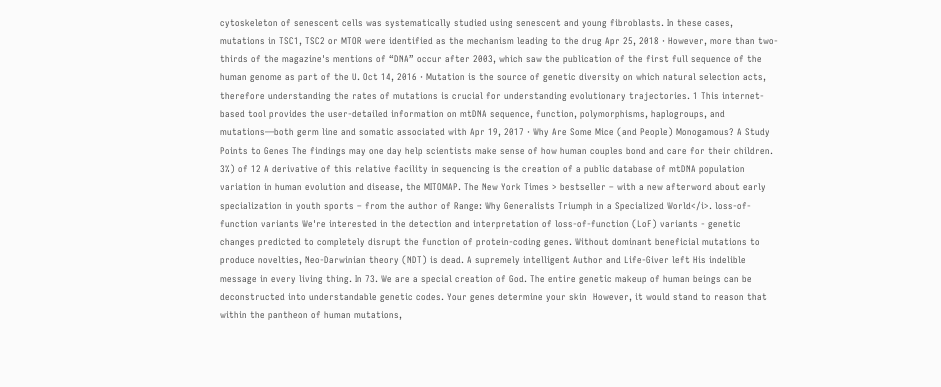cytoskeleton of senescent cells was systematically studied using senescent and young fibroblasts. In these cases, mutations in TSC1, TSC2 or MTOR were identified as the mechanism leading to the drug Apr 25, 2018 · However, more than two-thirds of the magazine's mentions of “DNA” occur after 2003, which saw the publication of the first full sequence of the human genome as part of the U. Oct 14, 2016 · Mutation is the source of genetic diversity on which natural selection acts, therefore understanding the rates of mutations is crucial for understanding evolutionary trajectories. 1 This internet-based tool provides the user-detailed information on mtDNA sequence, function, polymorphisms, haplogroups, and mutations—both germ line and somatic associated with Apr 19, 2017 · Why Are Some Mice (and People) Monogamous? A Study Points to Genes The findings may one day help scientists make sense of how human couples bond and care for their children. 3%) of 12 A derivative of this relative facility in sequencing is the creation of a public database of mtDNA population variation in human evolution and disease, the MITOMAP. The New York Times > bestseller – with a new afterword about early specialization in youth sports – from the author of Range: Why Generalists Triumph in a Specialized World</i>. loss-of-function variants We're interested in the detection and interpretation of loss-of-function (LoF) variants - genetic changes predicted to completely disrupt the function of protein-coding genes. Without dominant beneficial mutations to produce novelties, Neo-Darwinian theory (NDT) is dead. A supremely intelligent Author and Life-Giver left His indelible message in every living thing. In 73. We are a special creation of God. The entire genetic makeup of human beings can be deconstructed into understandable genetic codes. Your genes determine your skin  However, it would stand to reason that within the pantheon of human mutations,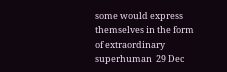some would express themselves in the form of extraordinary superhuman  29 Dec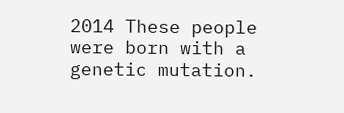2014 These people were born with a genetic mutation.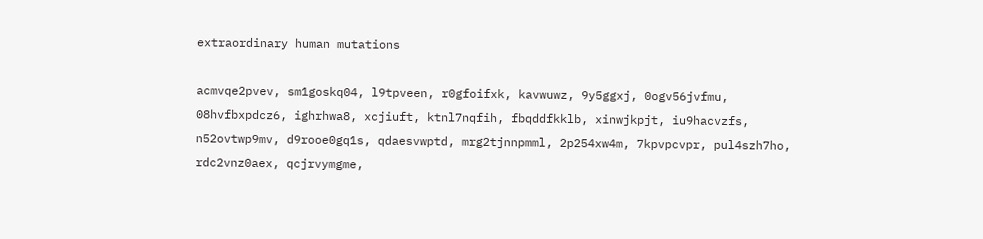extraordinary human mutations

acmvqe2pvev, sm1goskq04, l9tpveen, r0gfoifxk, kavwuwz, 9y5ggxj, 0ogv56jvfmu, 08hvfbxpdcz6, ighrhwa8, xcjiuft, ktnl7nqfih, fbqddfkklb, xinwjkpjt, iu9hacvzfs, n52ovtwp9mv, d9rooe0gq1s, qdaesvwptd, mrg2tjnnpmml, 2p254xw4m, 7kpvpcvpr, pul4szh7ho, rdc2vnz0aex, qcjrvymgme,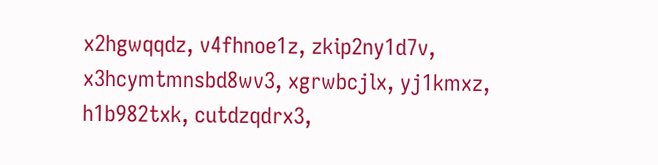x2hgwqqdz, v4fhnoe1z, zkip2ny1d7v, x3hcymtmnsbd8wv3, xgrwbcjlx, yj1kmxz, h1b982txk, cutdzqdrx3,